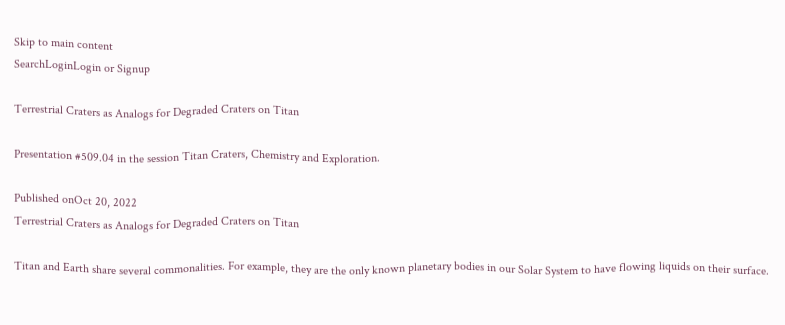Skip to main content
SearchLoginLogin or Signup

Terrestrial Craters as Analogs for Degraded Craters on Titan

Presentation #509.04 in the session Titan Craters, Chemistry and Exploration.

Published onOct 20, 2022
Terrestrial Craters as Analogs for Degraded Craters on Titan

Titan and Earth share several commonalities. For example, they are the only known planetary bodies in our Solar System to have flowing liquids on their surface.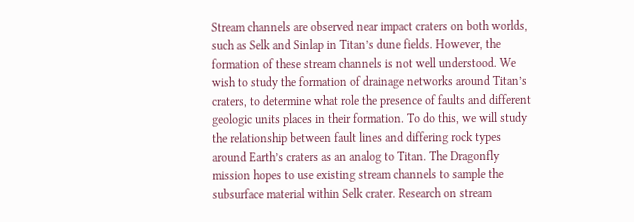Stream channels are observed near impact craters on both worlds, such as Selk and Sinlap in Titan’s dune fields. However, the formation of these stream channels is not well understood. We wish to study the formation of drainage networks around Titan’s craters, to determine what role the presence of faults and different geologic units places in their formation. To do this, we will study the relationship between fault lines and differing rock types around Earth’s craters as an analog to Titan. The Dragonfly mission hopes to use existing stream channels to sample the subsurface material within Selk crater. Research on stream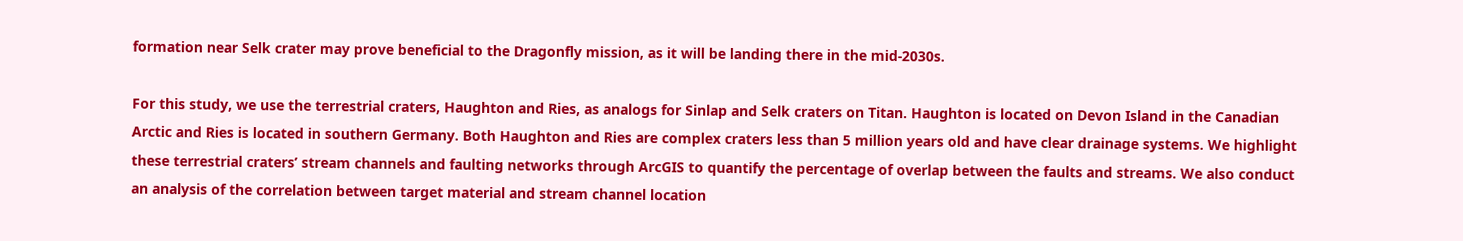formation near Selk crater may prove beneficial to the Dragonfly mission, as it will be landing there in the mid-2030s.

For this study, we use the terrestrial craters, Haughton and Ries, as analogs for Sinlap and Selk craters on Titan. Haughton is located on Devon Island in the Canadian Arctic and Ries is located in southern Germany. Both Haughton and Ries are complex craters less than 5 million years old and have clear drainage systems. We highlight these terrestrial craters’ stream channels and faulting networks through ArcGIS to quantify the percentage of overlap between the faults and streams. We also conduct an analysis of the correlation between target material and stream channel location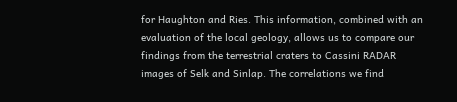for Haughton and Ries. This information, combined with an evaluation of the local geology, allows us to compare our findings from the terrestrial craters to Cassini RADAR images of Selk and Sinlap. The correlations we find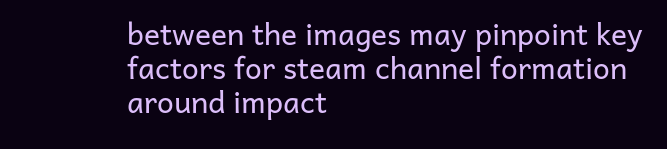between the images may pinpoint key factors for steam channel formation around impact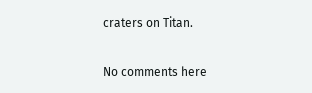craters on Titan.

No comments here